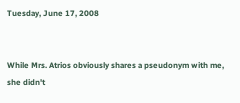Tuesday, June 17, 2008


While Mrs. Atrios obviously shares a pseudonym with me, she didn't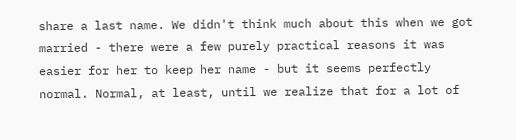share a last name. We didn't think much about this when we got married - there were a few purely practical reasons it was easier for her to keep her name - but it seems perfectly normal. Normal, at least, until we realize that for a lot of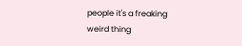people it's a freaking weird thing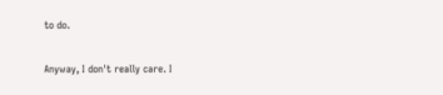to do.

Anyway, I don't really care. I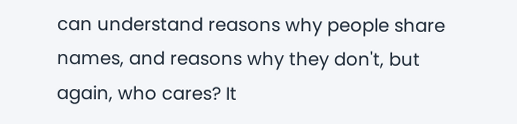can understand reasons why people share names, and reasons why they don't, but again, who cares? It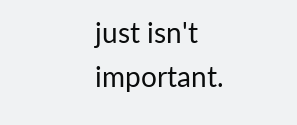just isn't important.